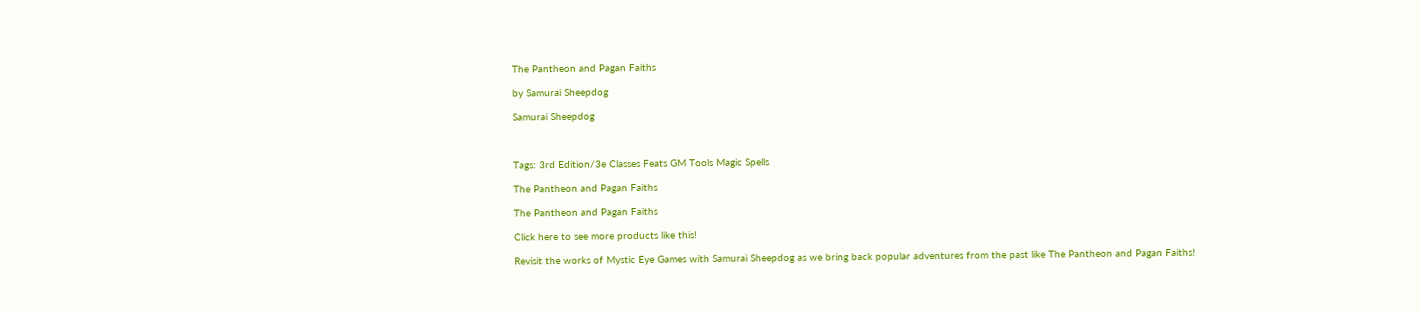The Pantheon and Pagan Faiths

by Samurai Sheepdog

Samurai Sheepdog



Tags: 3rd Edition/3e Classes Feats GM Tools Magic Spells

The Pantheon and Pagan Faiths

The Pantheon and Pagan Faiths

Click here to see more products like this!

Revisit the works of Mystic Eye Games with Samurai Sheepdog as we bring back popular adventures from the past like The Pantheon and Pagan Faiths!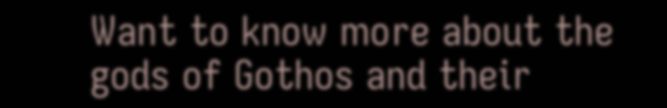Want to know more about the gods of Gothos and their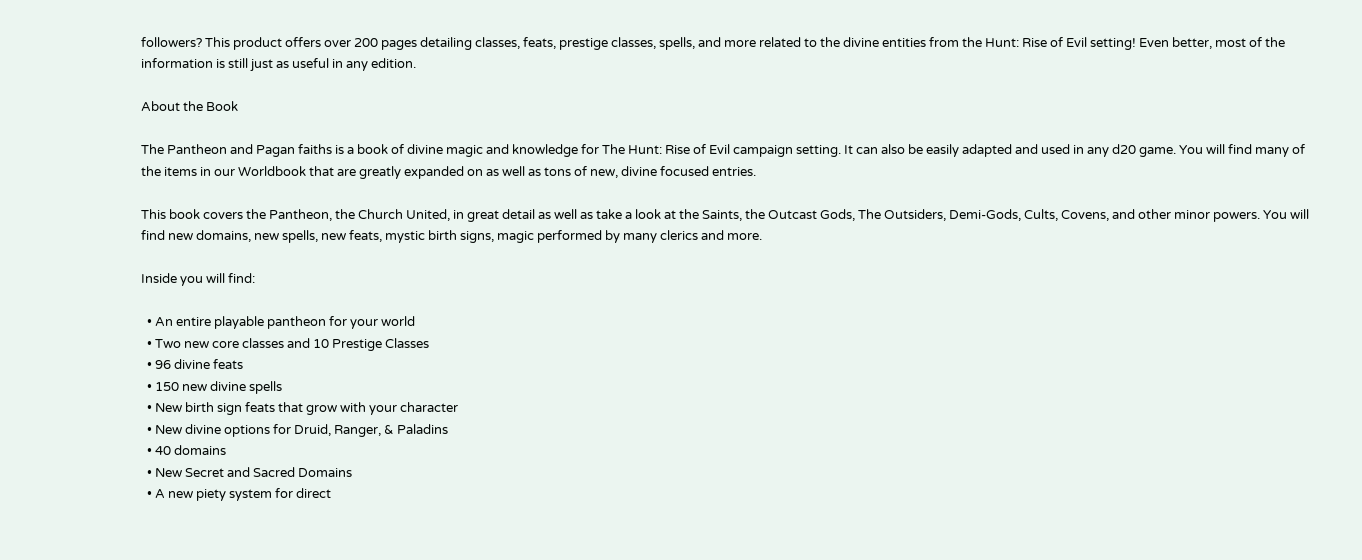followers? This product offers over 200 pages detailing classes, feats, prestige classes, spells, and more related to the divine entities from the Hunt: Rise of Evil setting! Even better, most of the information is still just as useful in any edition.

About the Book

The Pantheon and Pagan faiths is a book of divine magic and knowledge for The Hunt: Rise of Evil campaign setting. It can also be easily adapted and used in any d20 game. You will find many of the items in our Worldbook that are greatly expanded on as well as tons of new, divine focused entries.

This book covers the Pantheon, the Church United, in great detail as well as take a look at the Saints, the Outcast Gods, The Outsiders, Demi-Gods, Cults, Covens, and other minor powers. You will find new domains, new spells, new feats, mystic birth signs, magic performed by many clerics and more.

Inside you will find:

  • An entire playable pantheon for your world
  • Two new core classes and 10 Prestige Classes
  • 96 divine feats
  • 150 new divine spells
  • New birth sign feats that grow with your character
  • New divine options for Druid, Ranger, & Paladins
  • 40 domains
  • New Secret and Sacred Domains
  • A new piety system for direct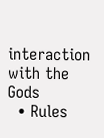interaction with the Gods
  • Rules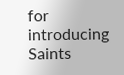for introducing Saints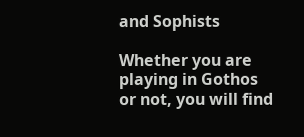and Sophists

Whether you are playing in Gothos or not, you will find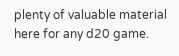plenty of valuable material here for any d20 game.